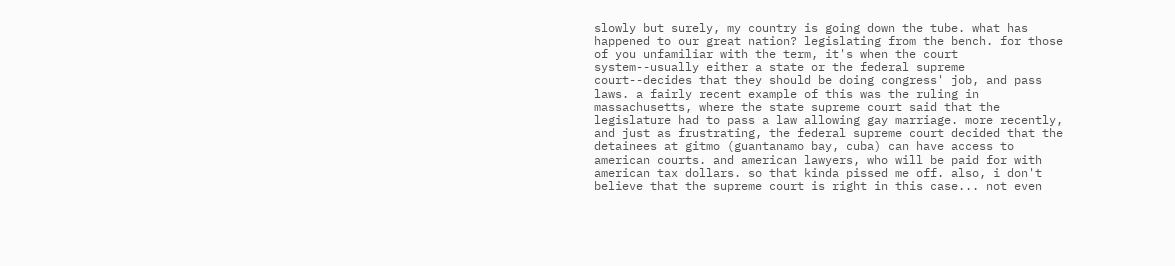slowly but surely, my country is going down the tube. what has happened to our great nation? legislating from the bench. for those of you unfamiliar with the term, it's when the court system--usually either a state or the federal supreme court--decides that they should be doing congress' job, and pass laws. a fairly recent example of this was the ruling in massachusetts, where the state supreme court said that the legislature had to pass a law allowing gay marriage. more recently, and just as frustrating, the federal supreme court decided that the detainees at gitmo (guantanamo bay, cuba) can have access to american courts. and american lawyers, who will be paid for with american tax dollars. so that kinda pissed me off. also, i don't believe that the supreme court is right in this case... not even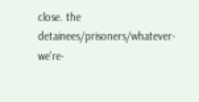close. the detainees/prisoners/whatever-we're-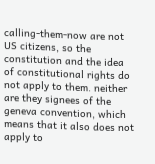calling-them-now are not US citizens, so the constitution and the idea of constitutional rights do not apply to them. neither are they signees of the geneva convention, which means that it also does not apply to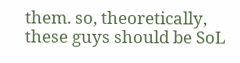them. so, theoretically, these guys should be SoL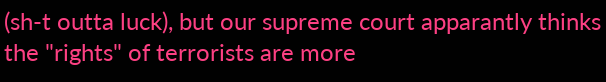(sh-t outta luck), but our supreme court apparantly thinks the "rights" of terrorists are more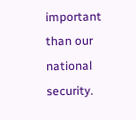important than our national security.